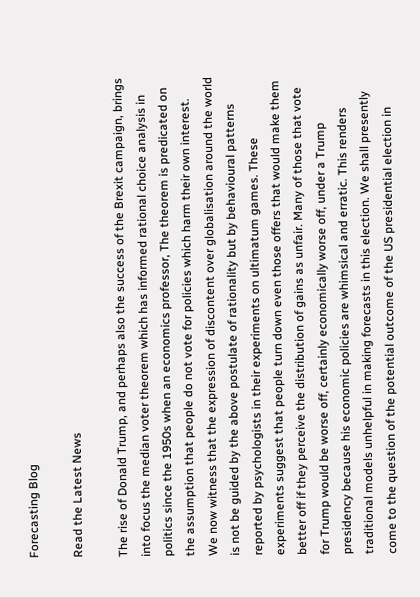Forecasting Blog

Read the Latest News

The rise of Donald Trump, and perhaps also the success of the Brexit campaign, brings into focus the median voter theorem which has informed rational choice analysis in politics since the 1950s when an economics professor, The theorem is predicated on the assumption that people do not vote for policies which harm their own interest. We now witness that the expression of discontent over globalisation around the world is not be guided by the above postulate of rationality but by behavioural patterns reported by psychologists in their experiments on ultimatum games. These experiments suggest that people turn down even those offers that would make them better off if they perceive the distribution of gains as unfair. Many of those that vote for Trump would be worse off, certainly economically worse off, under a Trump presidency because his economic policies are whimsical and erratic. This renders traditional models unhelpful in making forecasts in this election. We shall presently come to the question of the potential outcome of the US presidential election in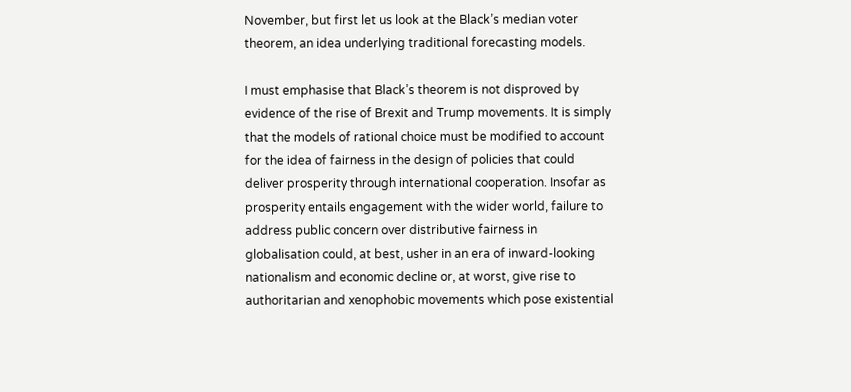November, but first let us look at the Black’s median voter theorem, an idea underlying traditional forecasting models.

I must emphasise that Black’s theorem is not disproved by evidence of the rise of Brexit and Trump movements. It is simply that the models of rational choice must be modified to account for the idea of fairness in the design of policies that could deliver prosperity through international cooperation. Insofar as prosperity entails engagement with the wider world, failure to address public concern over distributive fairness in globalisation could, at best, usher in an era of inward-looking nationalism and economic decline or, at worst, give rise to authoritarian and xenophobic movements which pose existential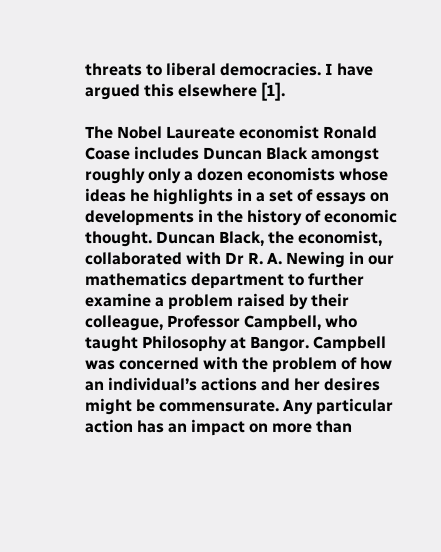threats to liberal democracies. I have argued this elsewhere [1].

The Nobel Laureate economist Ronald Coase includes Duncan Black amongst roughly only a dozen economists whose ideas he highlights in a set of essays on developments in the history of economic thought. Duncan Black, the economist, collaborated with Dr R. A. Newing in our mathematics department to further examine a problem raised by their colleague, Professor Campbell, who taught Philosophy at Bangor. Campbell was concerned with the problem of how an individual’s actions and her desires might be commensurate. Any particular action has an impact on more than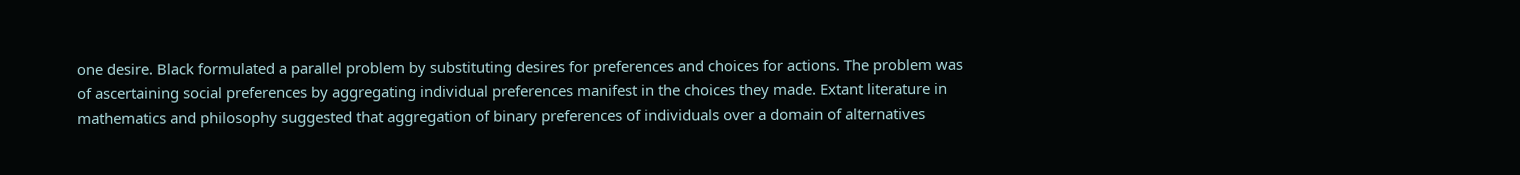one desire. Black formulated a parallel problem by substituting desires for preferences and choices for actions. The problem was of ascertaining social preferences by aggregating individual preferences manifest in the choices they made. Extant literature in mathematics and philosophy suggested that aggregation of binary preferences of individuals over a domain of alternatives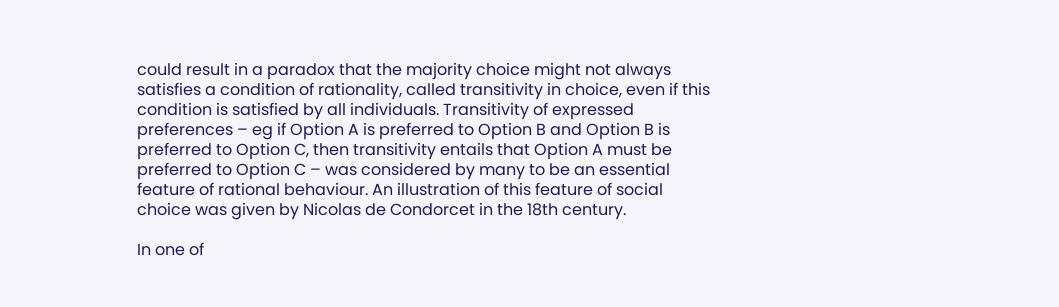could result in a paradox that the majority choice might not always satisfies a condition of rationality, called transitivity in choice, even if this condition is satisfied by all individuals. Transitivity of expressed preferences – eg if Option A is preferred to Option B and Option B is preferred to Option C, then transitivity entails that Option A must be preferred to Option C – was considered by many to be an essential feature of rational behaviour. An illustration of this feature of social choice was given by Nicolas de Condorcet in the 18th century.

In one of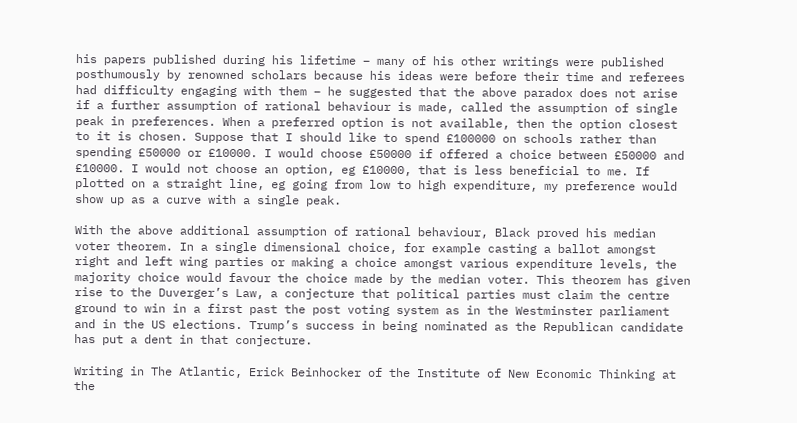his papers published during his lifetime – many of his other writings were published posthumously by renowned scholars because his ideas were before their time and referees had difficulty engaging with them – he suggested that the above paradox does not arise if a further assumption of rational behaviour is made, called the assumption of single peak in preferences. When a preferred option is not available, then the option closest to it is chosen. Suppose that I should like to spend £100000 on schools rather than spending £50000 or £10000. I would choose £50000 if offered a choice between £50000 and £10000. I would not choose an option, eg £10000, that is less beneficial to me. If plotted on a straight line, eg going from low to high expenditure, my preference would show up as a curve with a single peak.

With the above additional assumption of rational behaviour, Black proved his median voter theorem. In a single dimensional choice, for example casting a ballot amongst right and left wing parties or making a choice amongst various expenditure levels, the majority choice would favour the choice made by the median voter. This theorem has given rise to the Duverger’s Law, a conjecture that political parties must claim the centre ground to win in a first past the post voting system as in the Westminster parliament and in the US elections. Trump’s success in being nominated as the Republican candidate has put a dent in that conjecture.

Writing in The Atlantic, Erick Beinhocker of the Institute of New Economic Thinking at the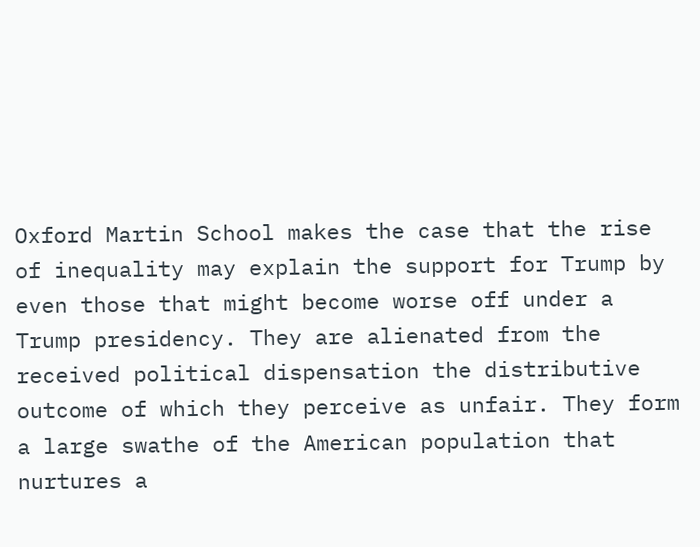Oxford Martin School makes the case that the rise of inequality may explain the support for Trump by even those that might become worse off under a Trump presidency. They are alienated from the received political dispensation the distributive outcome of which they perceive as unfair. They form a large swathe of the American population that nurtures a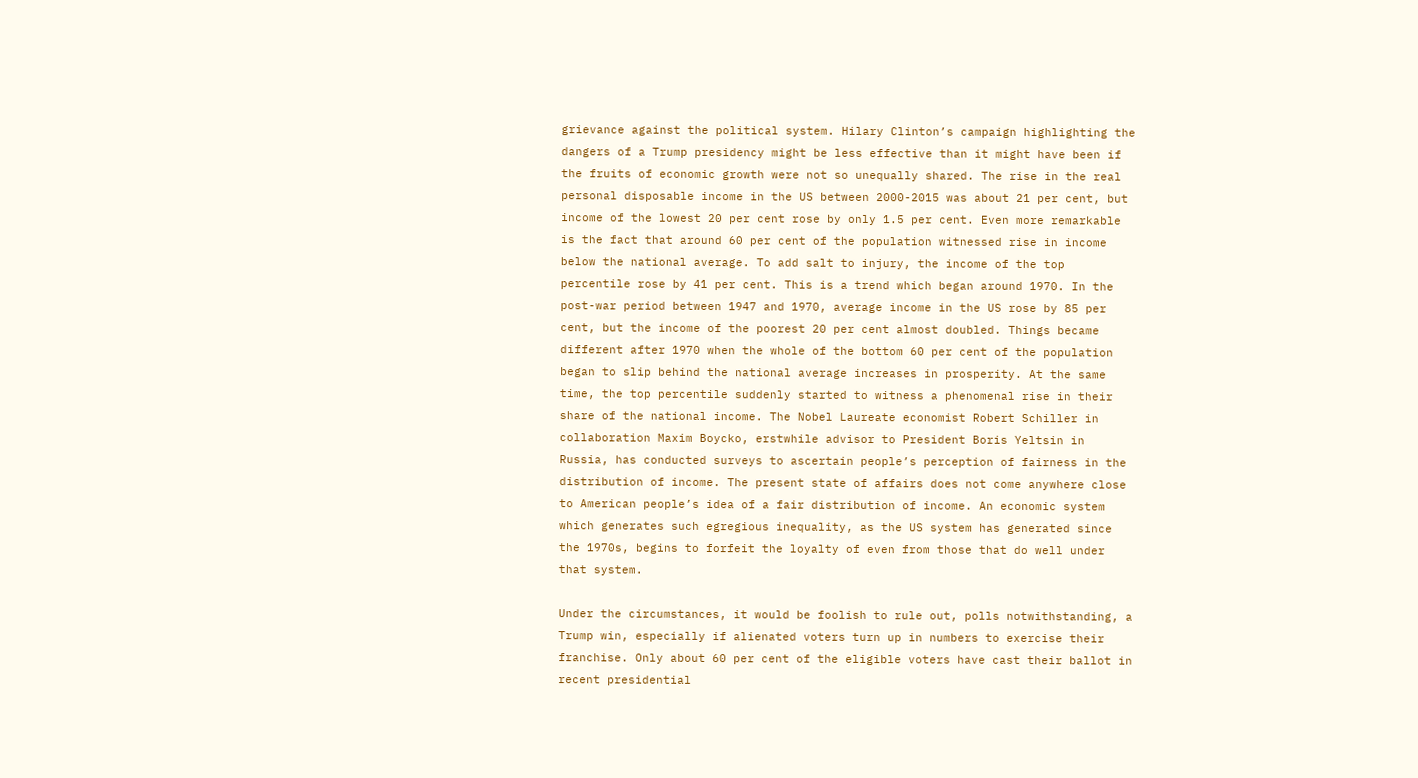grievance against the political system. Hilary Clinton’s campaign highlighting the dangers of a Trump presidency might be less effective than it might have been if the fruits of economic growth were not so unequally shared. The rise in the real personal disposable income in the US between 2000-2015 was about 21 per cent, but income of the lowest 20 per cent rose by only 1.5 per cent. Even more remarkable is the fact that around 60 per cent of the population witnessed rise in income below the national average. To add salt to injury, the income of the top percentile rose by 41 per cent. This is a trend which began around 1970. In the post-war period between 1947 and 1970, average income in the US rose by 85 per cent, but the income of the poorest 20 per cent almost doubled. Things became different after 1970 when the whole of the bottom 60 per cent of the population began to slip behind the national average increases in prosperity. At the same time, the top percentile suddenly started to witness a phenomenal rise in their share of the national income. The Nobel Laureate economist Robert Schiller in collaboration Maxim Boycko, erstwhile advisor to President Boris Yeltsin in Russia, has conducted surveys to ascertain people’s perception of fairness in the distribution of income. The present state of affairs does not come anywhere close to American people’s idea of a fair distribution of income. An economic system which generates such egregious inequality, as the US system has generated since the 1970s, begins to forfeit the loyalty of even from those that do well under that system.

Under the circumstances, it would be foolish to rule out, polls notwithstanding, a Trump win, especially if alienated voters turn up in numbers to exercise their franchise. Only about 60 per cent of the eligible voters have cast their ballot in recent presidential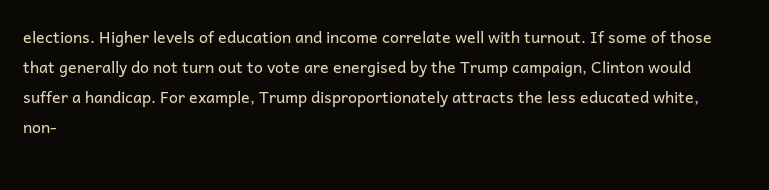elections. Higher levels of education and income correlate well with turnout. If some of those that generally do not turn out to vote are energised by the Trump campaign, Clinton would suffer a handicap. For example, Trump disproportionately attracts the less educated white, non-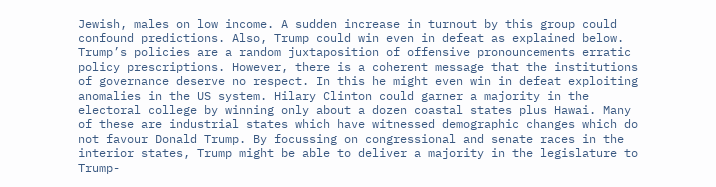Jewish, males on low income. A sudden increase in turnout by this group could confound predictions. Also, Trump could win even in defeat as explained below.
Trump’s policies are a random juxtaposition of offensive pronouncements erratic policy prescriptions. However, there is a coherent message that the institutions of governance deserve no respect. In this he might even win in defeat exploiting anomalies in the US system. Hilary Clinton could garner a majority in the electoral college by winning only about a dozen coastal states plus Hawai. Many of these are industrial states which have witnessed demographic changes which do not favour Donald Trump. By focussing on congressional and senate races in the interior states, Trump might be able to deliver a majority in the legislature to Trump-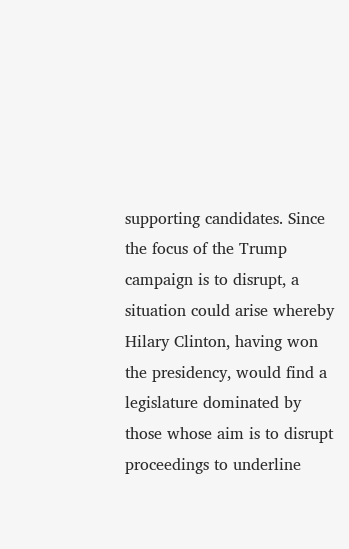supporting candidates. Since the focus of the Trump campaign is to disrupt, a situation could arise whereby Hilary Clinton, having won the presidency, would find a legislature dominated by those whose aim is to disrupt proceedings to underline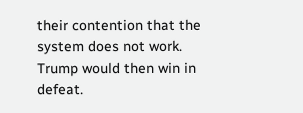their contention that the system does not work. Trump would then win in defeat.